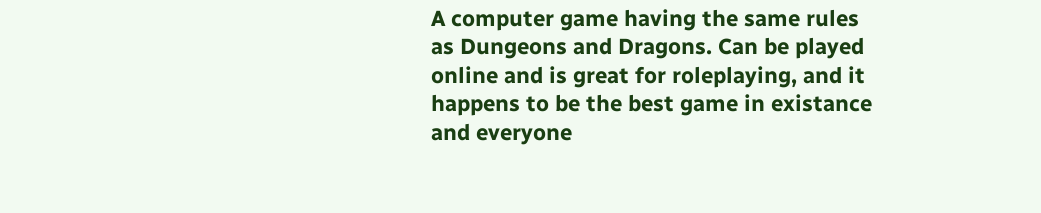A computer game having the same rules as Dungeons and Dragons. Can be played online and is great for roleplaying, and it happens to be the best game in existance and everyone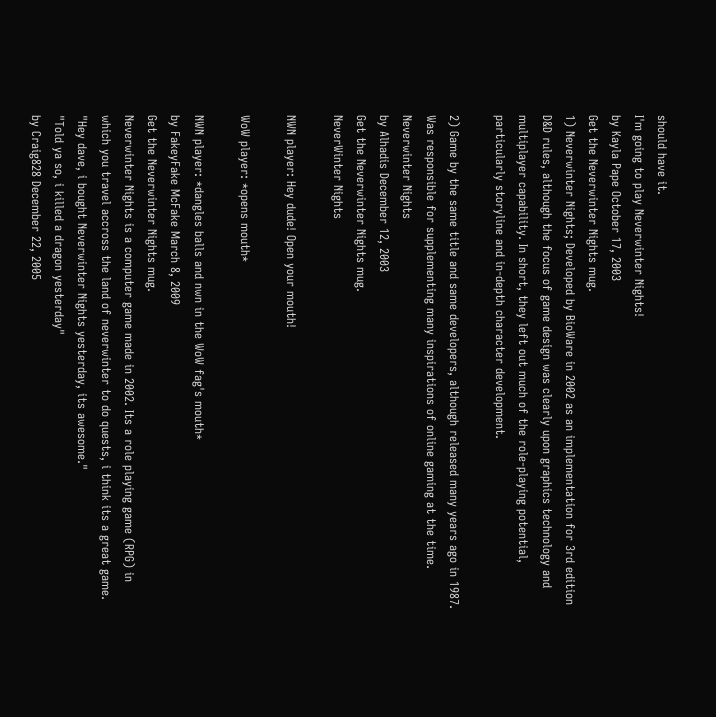should have it.
I'm going to play Neverwinter Nights!
by Kayla Pape October 17, 2003
Get the Neverwinter Nights mug.
1) Neverwinter Nights; Developed by BioWare in 2002 as an implementation for 3rd edition D&D rules, although the focus of game design was clearly upon graphics technology and multiplayer capability. In short, they left out much of the role-playing potential, particularly storyline and in-depth character development.

2) Game by the same title and same developers, although released many years ago in 1987. Was responsible for supplementing many inspirations of online gaming at the time.
Neverwinter Nights
by Alhadis December 12, 2003
Get the Neverwinter Nights mug.
NeverWinter Nights

NWN player: Hey dude! Open your mouth!

WoW player: *opens mouth*

NWN player: *dangles balls and nwn in the WoW fag's mouth*
by FakeyFake McFake March 8, 2009
Get the Neverwinter Nights mug.
Neverwinter Nights is a computer game made in 2002. Its a role playing game (RPG) in which you travel accross the land of neverwinter to do quests, i think its a great game.
"Hey dave, i bought Neverwinter Nights yesterday, its awesome."
"Told ya so, i killed a dragon yesterday"
by Craig828 December 22, 2005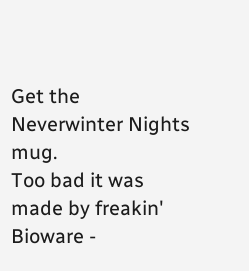Get the Neverwinter Nights mug.
Too bad it was made by freakin' Bioware -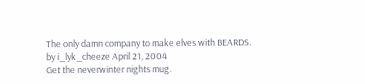The only damn company to make elves with BEARDS.
by i_lyk_cheeze April 21, 2004
Get the neverwinter nights mug.